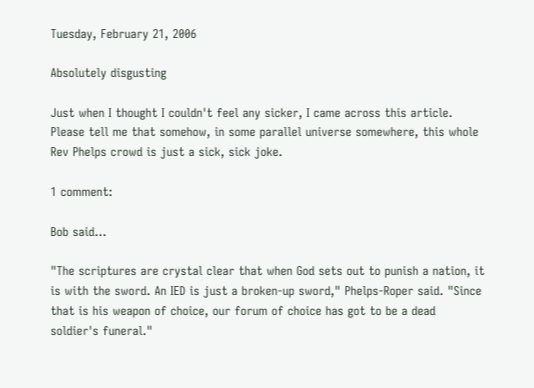Tuesday, February 21, 2006

Absolutely disgusting

Just when I thought I couldn't feel any sicker, I came across this article. Please tell me that somehow, in some parallel universe somewhere, this whole Rev Phelps crowd is just a sick, sick joke.

1 comment:

Bob said...

"The scriptures are crystal clear that when God sets out to punish a nation, it is with the sword. An IED is just a broken-up sword," Phelps-Roper said. "Since that is his weapon of choice, our forum of choice has got to be a dead soldier's funeral."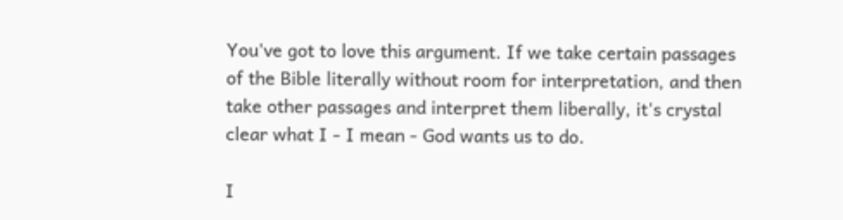You've got to love this argument. If we take certain passages of the Bible literally without room for interpretation, and then take other passages and interpret them liberally, it's crystal clear what I - I mean - God wants us to do.

I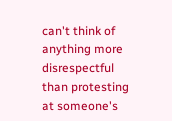can't think of anything more disrespectful than protesting at someone's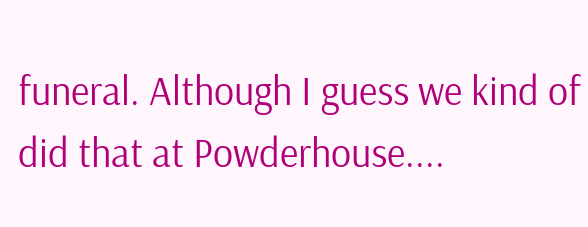funeral. Although I guess we kind of did that at Powderhouse....